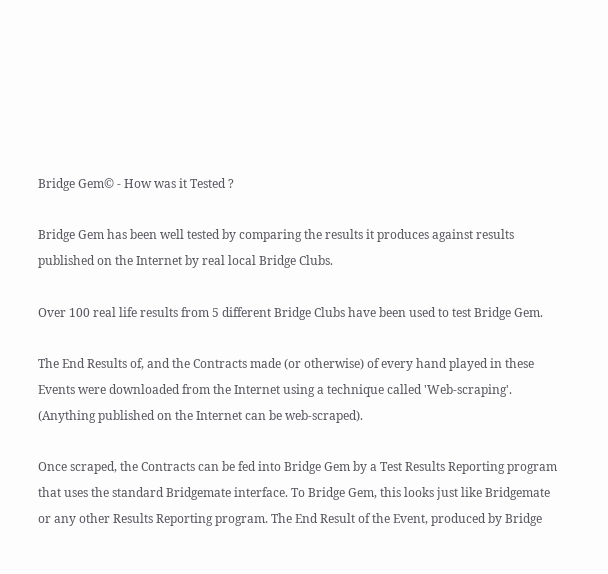Bridge Gem© - How was it Tested ?

Bridge Gem has been well tested by comparing the results it produces against results published on the Internet by real local Bridge Clubs.

Over 100 real life results from 5 different Bridge Clubs have been used to test Bridge Gem.

The End Results of, and the Contracts made (or otherwise) of every hand played in these Events were downloaded from the Internet using a technique called 'Web-scraping'. (Anything published on the Internet can be web-scraped).

Once scraped, the Contracts can be fed into Bridge Gem by a Test Results Reporting program that uses the standard Bridgemate interface. To Bridge Gem, this looks just like Bridgemate or any other Results Reporting program. The End Result of the Event, produced by Bridge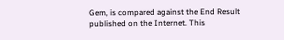Gem, is compared against the End Result published on the Internet. This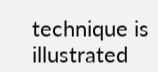technique is illustrated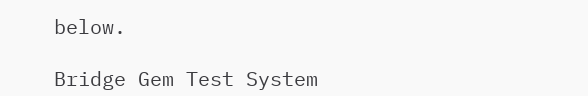below.

Bridge Gem Test System